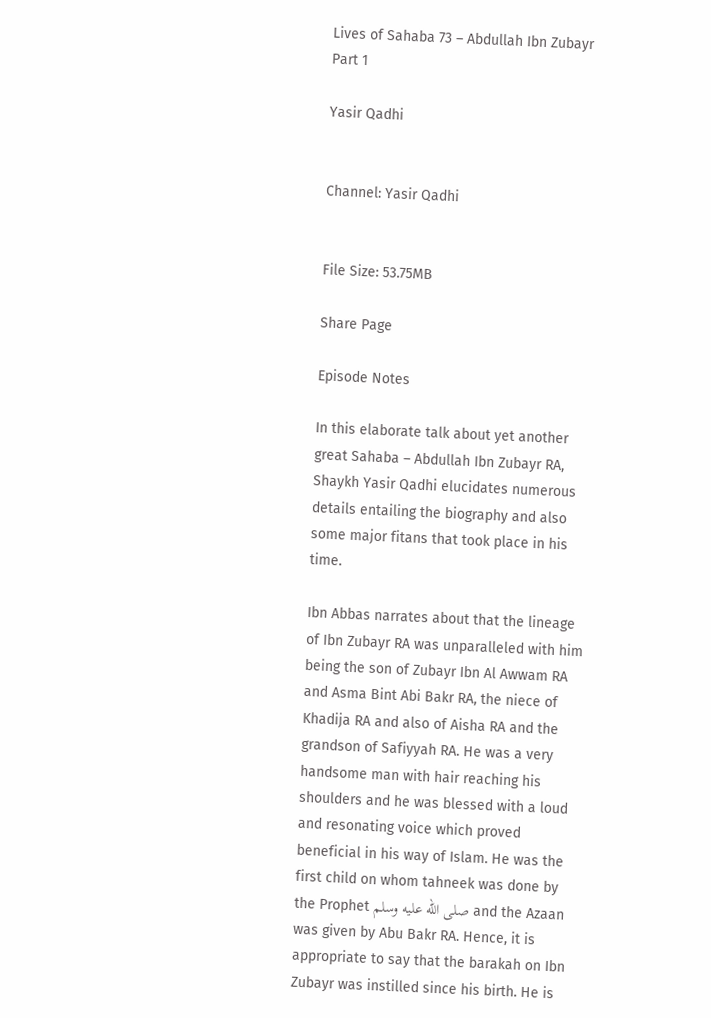Lives of Sahaba 73 – Abdullah Ibn Zubayr Part 1

Yasir Qadhi


Channel: Yasir Qadhi


File Size: 53.75MB

Share Page

Episode Notes

In this elaborate talk about yet another great Sahaba – Abdullah Ibn Zubayr RA, Shaykh Yasir Qadhi elucidates numerous details entailing the biography and also some major fitans that took place in his time.

Ibn Abbas narrates about that the lineage of Ibn Zubayr RA was unparalleled with him being the son of Zubayr Ibn Al Awwam RA and Asma Bint Abi Bakr RA, the niece of Khadija RA and also of Aisha RA and the grandson of Safiyyah RA. He was a very handsome man with hair reaching his shoulders and he was blessed with a loud and resonating voice which proved beneficial in his way of Islam. He was the first child on whom tahneek was done by the Prophet صلى الله عليه وسلم and the Azaan was given by Abu Bakr RA. Hence, it is appropriate to say that the barakah on Ibn Zubayr was instilled since his birth. He is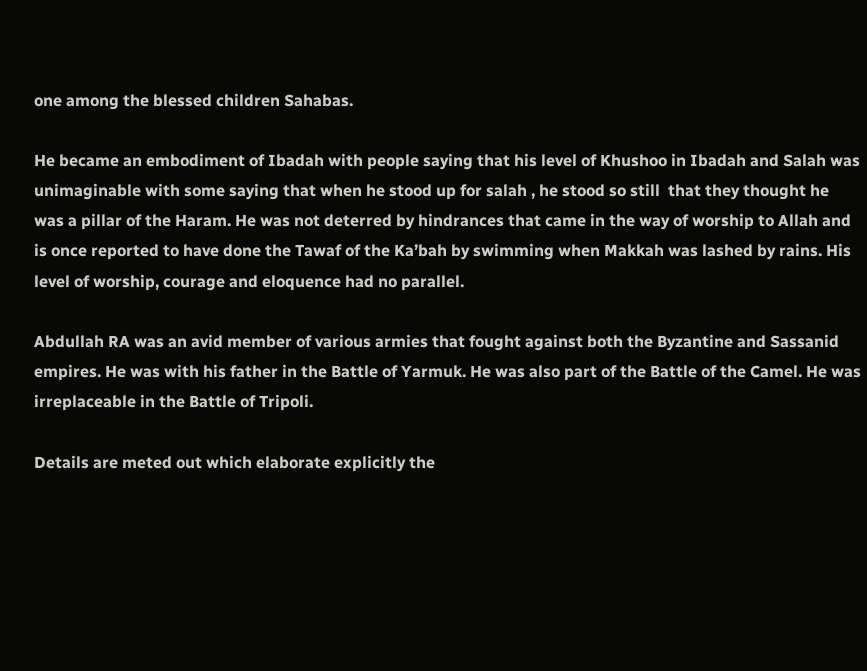one among the blessed children Sahabas.

He became an embodiment of Ibadah with people saying that his level of Khushoo in Ibadah and Salah was unimaginable with some saying that when he stood up for salah , he stood so still  that they thought he was a pillar of the Haram. He was not deterred by hindrances that came in the way of worship to Allah and is once reported to have done the Tawaf of the Ka’bah by swimming when Makkah was lashed by rains. His level of worship, courage and eloquence had no parallel.

Abdullah RA was an avid member of various armies that fought against both the Byzantine and Sassanid empires. He was with his father in the Battle of Yarmuk. He was also part of the Battle of the Camel. He was irreplaceable in the Battle of Tripoli.

Details are meted out which elaborate explicitly the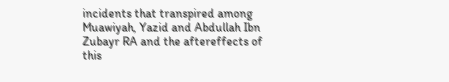incidents that transpired among Muawiyah, Yazid and Abdullah Ibn Zubayr RA and the aftereffects of this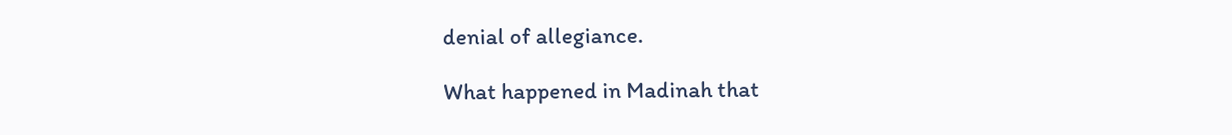denial of allegiance.

What happened in Madinah that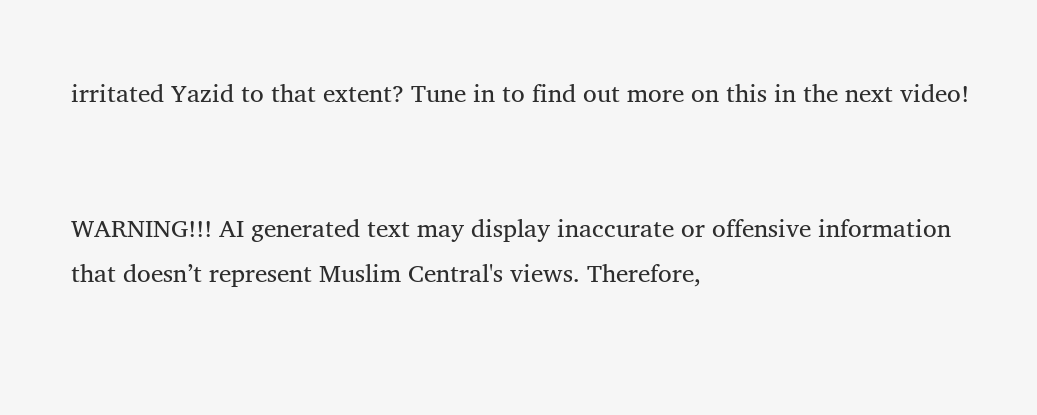irritated Yazid to that extent? Tune in to find out more on this in the next video!


WARNING!!! AI generated text may display inaccurate or offensive information that doesn’t represent Muslim Central's views. Therefore,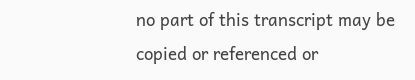no part of this transcript may be copied or referenced or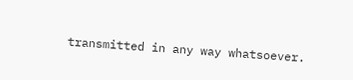transmitted in any way whatsoever.